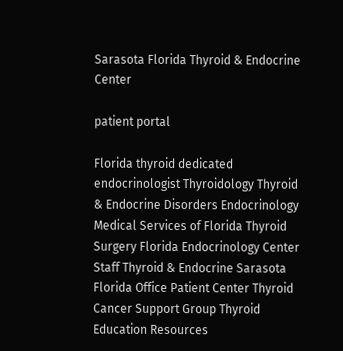Sarasota Florida Thyroid & Endocrine Center

patient portal

Florida thyroid dedicated endocrinologist Thyroidology Thyroid & Endocrine Disorders Endocrinology Medical Services of Florida Thyroid Surgery Florida Endocrinology Center Staff Thyroid & Endocrine Sarasota Florida Office Patient Center Thyroid Cancer Support Group Thyroid Education Resources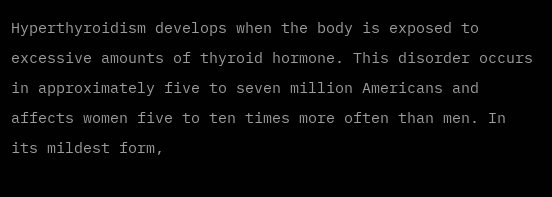Hyperthyroidism develops when the body is exposed to excessive amounts of thyroid hormone. This disorder occurs in approximately five to seven million Americans and affects women five to ten times more often than men. In its mildest form,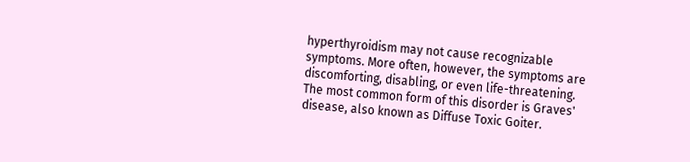hyperthyroidism may not cause recognizable symptoms. More often, however, the symptoms are discomforting, disabling, or even life-threatening. The most common form of this disorder is Graves' disease, also known as Diffuse Toxic Goiter.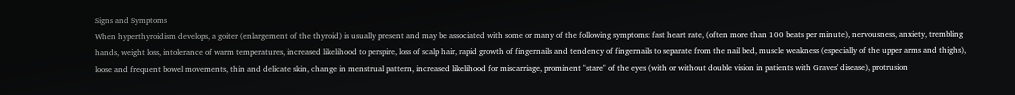Signs and Symptoms
When hyperthyroidism develops, a goiter (enlargement of the thyroid) is usually present and may be associated with some or many of the following symptoms: fast heart rate, (often more than 100 beats per minute), nervousness, anxiety, trembling hands, weight loss, intolerance of warm temperatures, increased likelihood to perspire, loss of scalp hair, rapid growth of fingernails and tendency of fingernails to separate from the nail bed, muscle weakness (especially of the upper arms and thighs), loose and frequent bowel movements, thin and delicate skin, change in menstrual pattern, increased likelihood for miscarriage, prominent "stare" of the eyes (with or without double vision in patients with Graves' disease), protrusion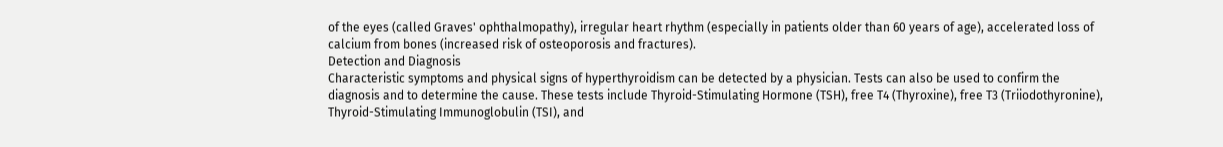of the eyes (called Graves' ophthalmopathy), irregular heart rhythm (especially in patients older than 60 years of age), accelerated loss of calcium from bones (increased risk of osteoporosis and fractures).
Detection and Diagnosis
Characteristic symptoms and physical signs of hyperthyroidism can be detected by a physician. Tests can also be used to confirm the diagnosis and to determine the cause. These tests include Thyroid-Stimulating Hormone (TSH), free T4 (Thyroxine), free T3 (Triiodothyronine), Thyroid-Stimulating Immunoglobulin (TSI), and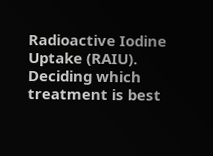Radioactive Iodine Uptake (RAIU).
Deciding which treatment is best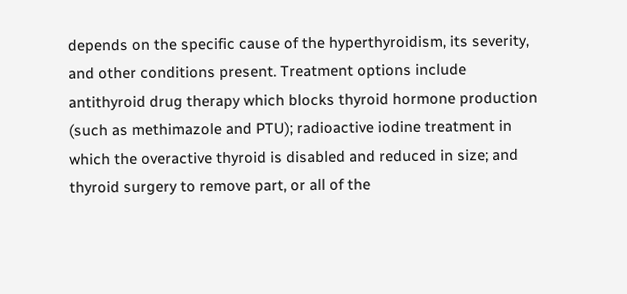depends on the specific cause of the hyperthyroidism, its severity, and other conditions present. Treatment options include antithyroid drug therapy which blocks thyroid hormone production (such as methimazole and PTU); radioactive iodine treatment in which the overactive thyroid is disabled and reduced in size; and thyroid surgery to remove part, or all of the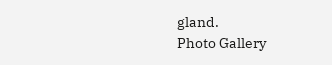gland.
Photo Gallery